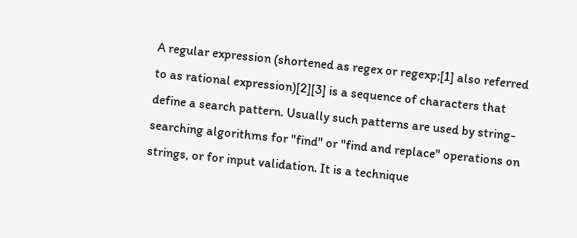A regular expression (shortened as regex or regexp;[1] also referred to as rational expression)[2][3] is a sequence of characters that define a search pattern. Usually such patterns are used by string-searching algorithms for "find" or "find and replace" operations on strings, or for input validation. It is a technique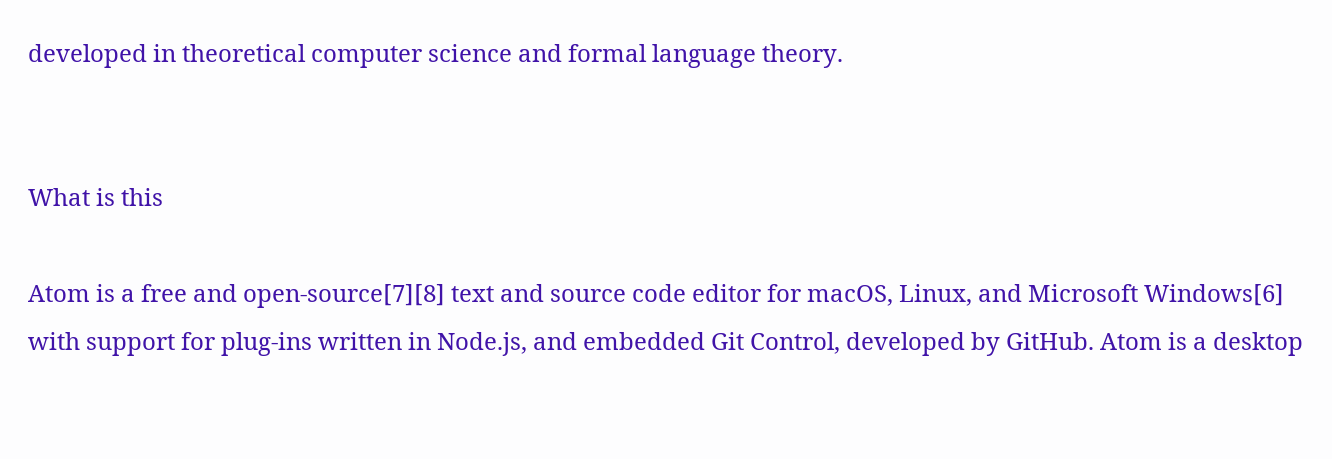developed in theoretical computer science and formal language theory.


What is this

Atom is a free and open-source[7][8] text and source code editor for macOS, Linux, and Microsoft Windows[6] with support for plug-ins written in Node.js, and embedded Git Control, developed by GitHub. Atom is a desktop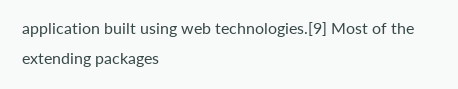application built using web technologies.[9] Most of the extending packages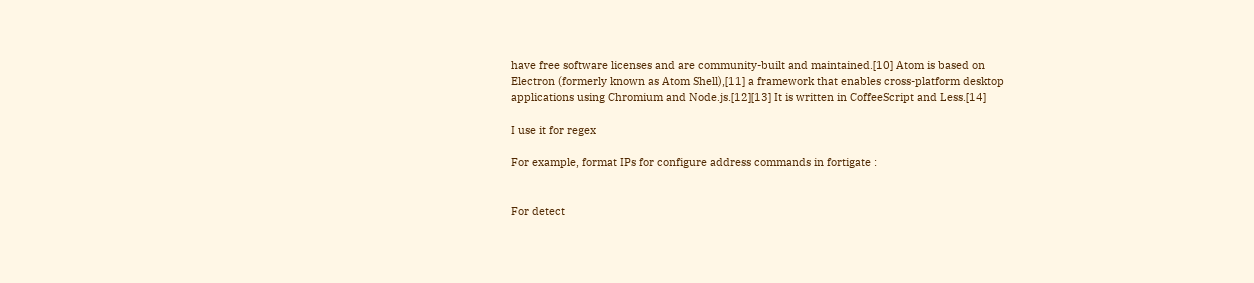have free software licenses and are community-built and maintained.[10] Atom is based on Electron (formerly known as Atom Shell),[11] a framework that enables cross-platform desktop applications using Chromium and Node.js.[12][13] It is written in CoffeeScript and Less.[14]

I use it for regex

For example, format IPs for configure address commands in fortigate :


For detect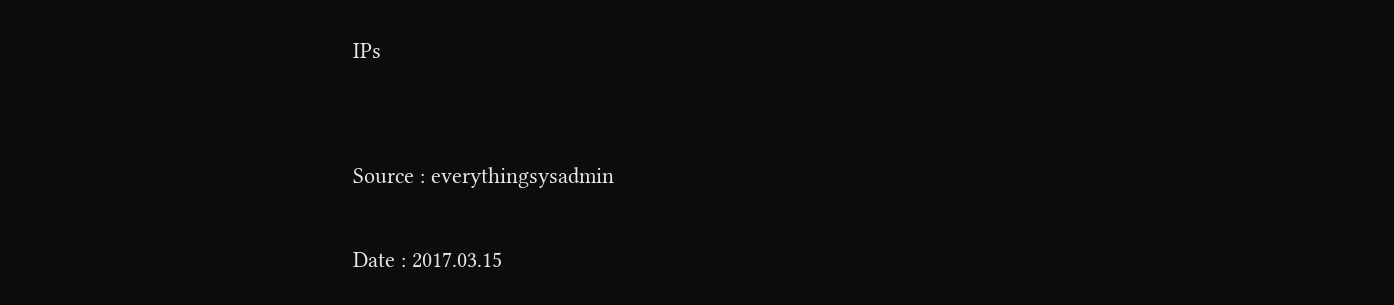IPs


Source : everythingsysadmin

Date : 2017.03.15